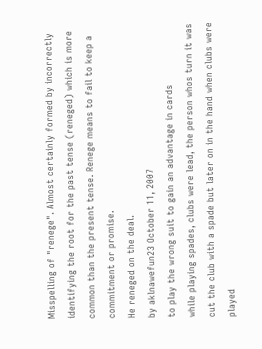Misspelling of "renege". Almost certainly formed by incorrectly identifying the root for the past tense (reneged) which is more common than the present tense. Renege means to fail to keep a commitment or promise.
He reneged on the deal.
by aklnawefun23 October 11, 2007
to play the wrong suit to gain an advantage in cards
while playing spades, clubs were lead, the person whos turn it was cut the club with a spade but later on in the hand when clubs were played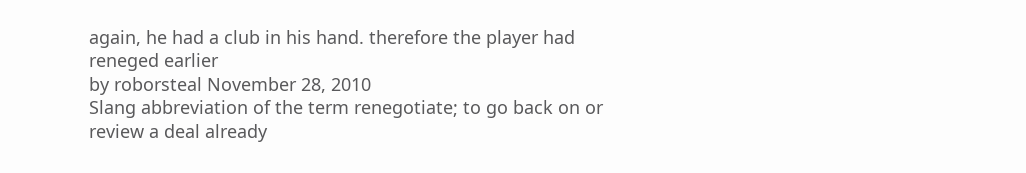again, he had a club in his hand. therefore the player had reneged earlier
by roborsteal November 28, 2010
Slang abbreviation of the term renegotiate; to go back on or review a deal already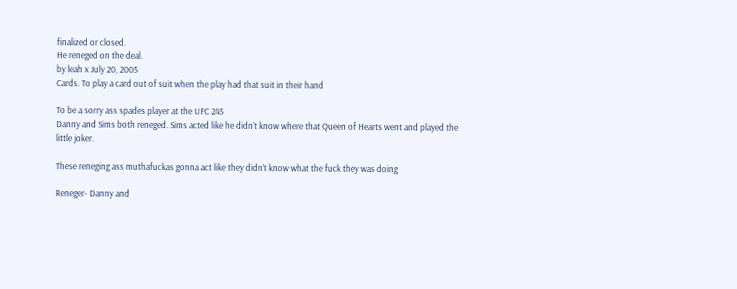finalized or closed.
He reneged on the deal.
by leah x July 20, 2005
Cards. To play a card out of suit when the play had that suit in their hand

To be a sorry ass spades player at the UFC 245
Danny and Sims both reneged. Sims acted like he didn’t know where that Queen of Hearts went and played the little joker.

These reneging ass muthafuckas gonna act like they didn’t know what the fuck they was doing

Reneger- Danny and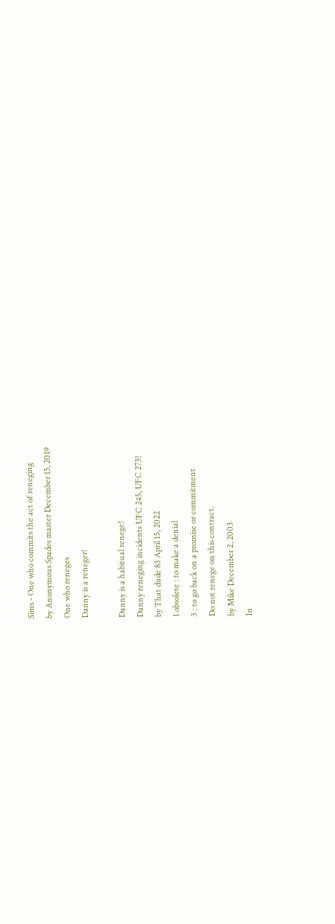Sims - One who commits the act of reneging
by Anonymous Spades master December 15, 2019
One who reneges
Danny is a reneger!

Danny is a habitual renege!
Danny reneging incidents UFC 245, UFC 273!
by That dude 83 April 15, 2022
1 obsolete : to make a denial
3 : to go back on a promise or commitment
Do not renege on this contract.
by Mike December 2, 2003
In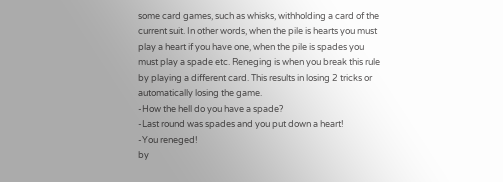some card games, such as whisks, withholding a card of the current suit. In other words, when the pile is hearts you must play a heart if you have one, when the pile is spades you must play a spade etc. Reneging is when you break this rule by playing a different card. This results in losing 2 tricks or automatically losing the game.
-How the hell do you have a spade?
-Last round was spades and you put down a heart!
-You reneged!
by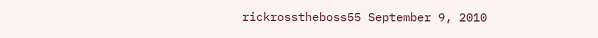rickrosstheboss55 September 9, 2010